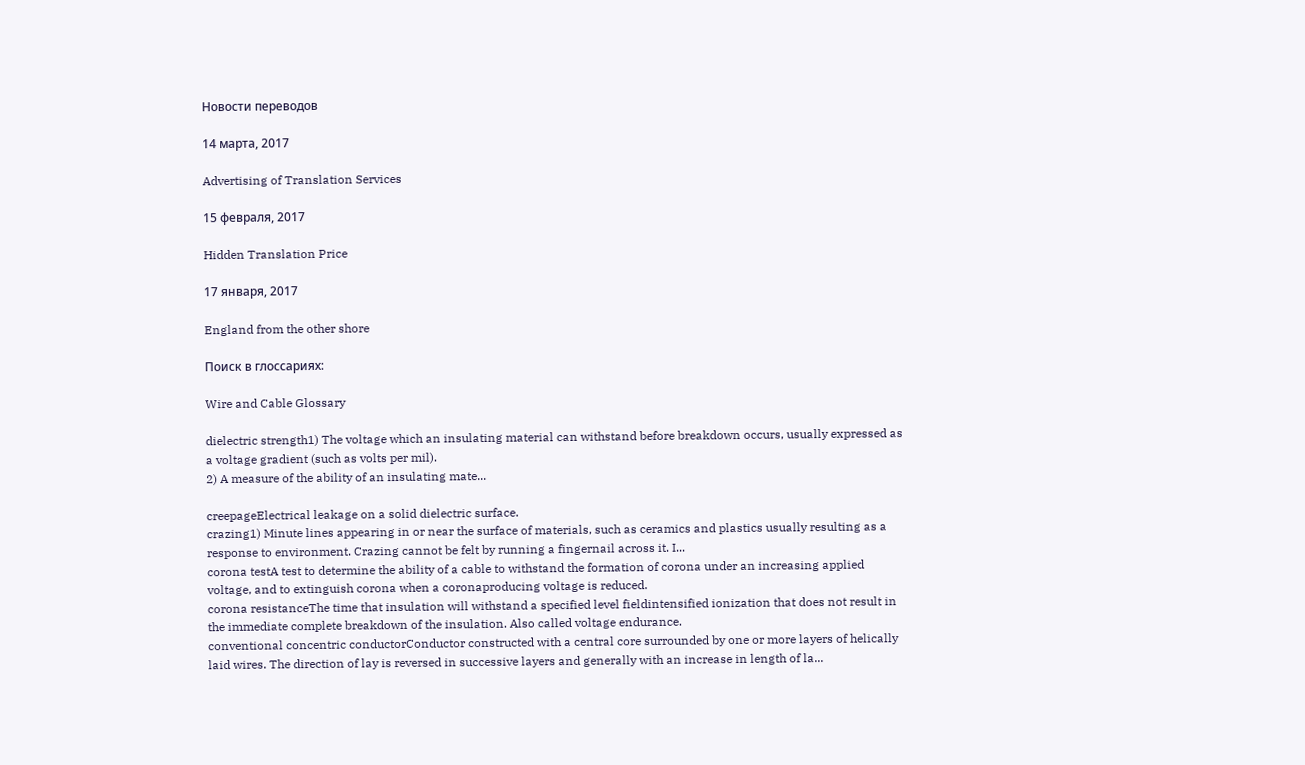Новости переводов

14 марта, 2017

Advertising of Translation Services

15 февраля, 2017

Hidden Translation Price

17 января, 2017

England from the other shore

Поиск в глоссариях:

Wire and Cable Glossary

dielectric strength1) The voltage which an insulating material can withstand before breakdown occurs, usually expressed as a voltage gradient (such as volts per mil).
2) A measure of the ability of an insulating mate...

creepageElectrical leakage on a solid dielectric surface.
crazing1) Minute lines appearing in or near the surface of materials, such as ceramics and plastics usually resulting as a response to environment. Crazing cannot be felt by running a fingernail across it. I...
corona testA test to determine the ability of a cable to withstand the formation of corona under an increasing applied voltage, and to extinguish corona when a coronaproducing voltage is reduced.
corona resistanceThe time that insulation will withstand a specified level fieldintensified ionization that does not result in the immediate complete breakdown of the insulation. Also called voltage endurance.
conventional concentric conductorConductor constructed with a central core surrounded by one or more layers of helically laid wires. The direction of lay is reversed in successive layers and generally with an increase in length of la...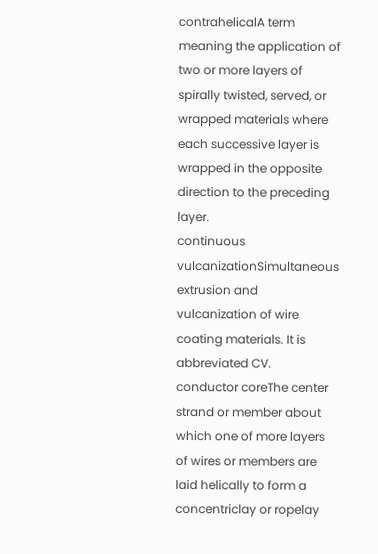contrahelicalA term meaning the application of two or more layers of spirally twisted, served, or wrapped materials where each successive layer is wrapped in the opposite direction to the preceding layer.
continuous vulcanizationSimultaneous extrusion and vulcanization of wire coating materials. It is abbreviated CV.
conductor coreThe center strand or member about which one of more layers of wires or members are laid helically to form a concentriclay or ropelay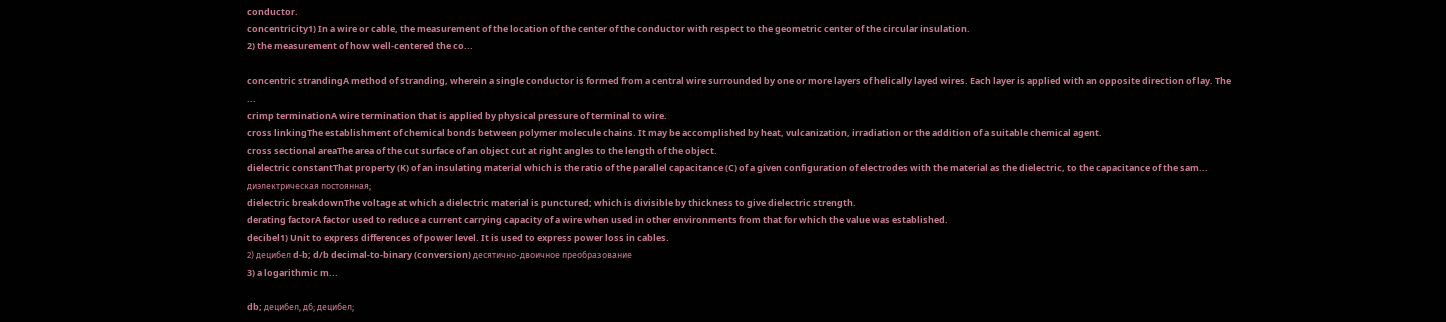conductor.
concentricity1) In a wire or cable, the measurement of the location of the center of the conductor with respect to the geometric center of the circular insulation.
2) the measurement of how well-centered the co...

concentric strandingA method of stranding, wherein a single conductor is formed from a central wire surrounded by one or more layers of helically layed wires. Each layer is applied with an opposite direction of lay. The ...
crimp terminationA wire termination that is applied by physical pressure of terminal to wire.
cross linkingThe establishment of chemical bonds between polymer molecule chains. It may be accomplished by heat, vulcanization, irradiation or the addition of a suitable chemical agent.
cross sectional areaThe area of the cut surface of an object cut at right angles to the length of the object.
dielectric constantThat property (K) of an insulating material which is the ratio of the parallel capacitance (C) of a given configuration of electrodes with the material as the dielectric, to the capacitance of the sam...
диэлектрическая постоянная;
dielectric breakdownThe voltage at which a dielectric material is punctured; which is divisible by thickness to give dielectric strength.
derating factorA factor used to reduce a current carrying capacity of a wire when used in other environments from that for which the value was established.
decibel1) Unit to express differences of power level. It is used to express power loss in cables.
2) децибел d-b; d/b decimal-to-binary (conversion) десятично-двоичное преобразование
3) a logarithmic m...

db; децибел, дб; децибел;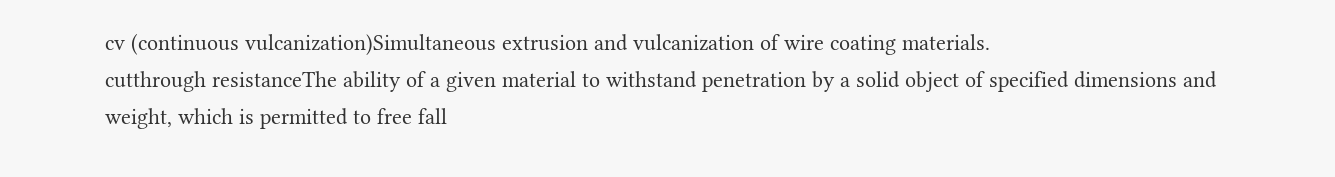cv (continuous vulcanization)Simultaneous extrusion and vulcanization of wire coating materials.
cutthrough resistanceThe ability of a given material to withstand penetration by a solid object of specified dimensions and weight, which is permitted to free fall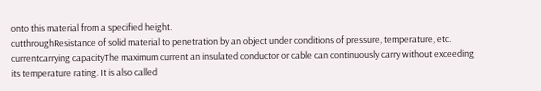onto this material from a specified height.
cutthroughResistance of solid material to penetration by an object under conditions of pressure, temperature, etc.
currentcarrying capacityThe maximum current an insulated conductor or cable can continuously carry without exceeding its temperature rating. It is also called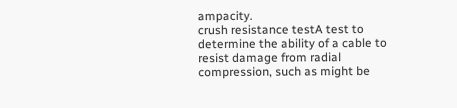ampacity.
crush resistance testA test to determine the ability of a cable to resist damage from radial compression, such as might be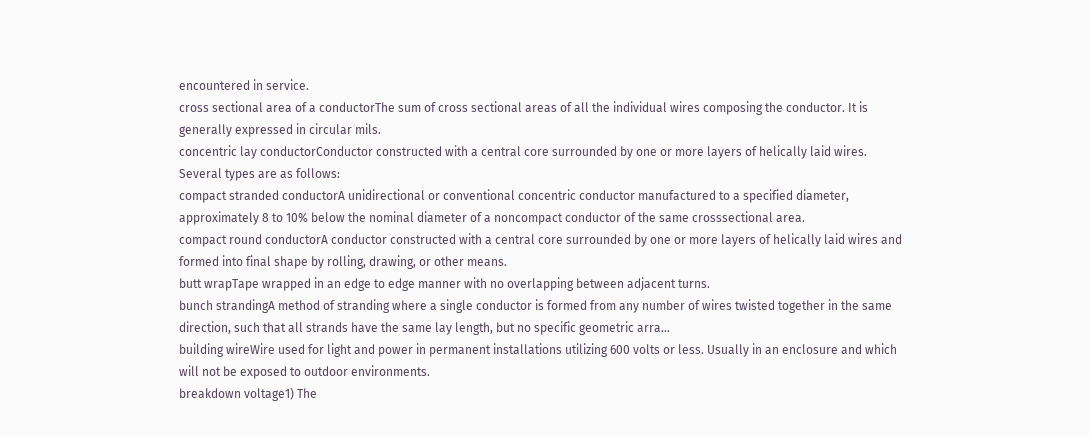encountered in service.
cross sectional area of a conductorThe sum of cross sectional areas of all the individual wires composing the conductor. It is generally expressed in circular mils.
concentric lay conductorConductor constructed with a central core surrounded by one or more layers of helically laid wires. Several types are as follows:
compact stranded conductorA unidirectional or conventional concentric conductor manufactured to a specified diameter, approximately 8 to 10% below the nominal diameter of a noncompact conductor of the same crosssectional area.
compact round conductorA conductor constructed with a central core surrounded by one or more layers of helically laid wires and formed into final shape by rolling, drawing, or other means.
butt wrapTape wrapped in an edge to edge manner with no overlapping between adjacent turns.
bunch strandingA method of stranding where a single conductor is formed from any number of wires twisted together in the same direction, such that all strands have the same lay length, but no specific geometric arra...
building wireWire used for light and power in permanent installations utilizing 600 volts or less. Usually in an enclosure and which will not be exposed to outdoor environments.
breakdown voltage1) The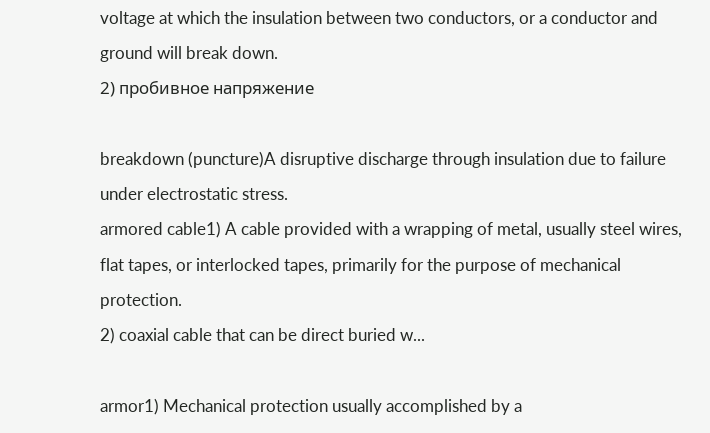voltage at which the insulation between two conductors, or a conductor and ground will break down.
2) пробивное напряжение

breakdown (puncture)A disruptive discharge through insulation due to failure under electrostatic stress.
armored cable1) A cable provided with a wrapping of metal, usually steel wires, flat tapes, or interlocked tapes, primarily for the purpose of mechanical protection.
2) coaxial cable that can be direct buried w...

armor1) Mechanical protection usually accomplished by a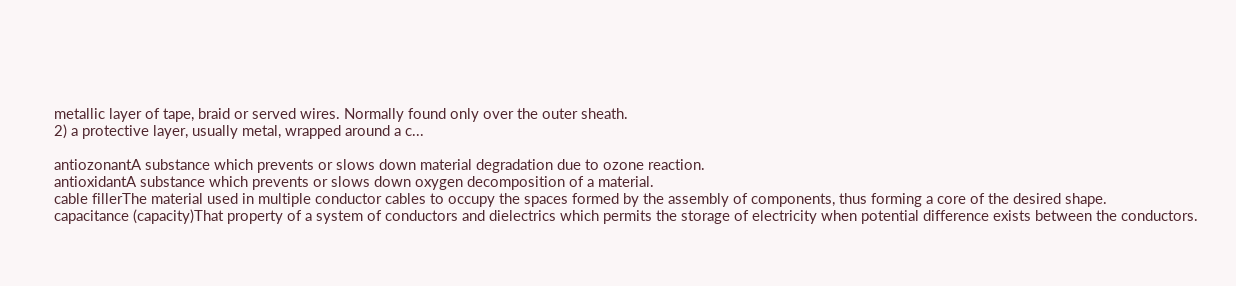metallic layer of tape, braid or served wires. Normally found only over the outer sheath.
2) a protective layer, usually metal, wrapped around a c...

antiozonantA substance which prevents or slows down material degradation due to ozone reaction.
antioxidantA substance which prevents or slows down oxygen decomposition of a material.
cable fillerThe material used in multiple conductor cables to occupy the spaces formed by the assembly of components, thus forming a core of the desired shape.
capacitance (capacity)That property of a system of conductors and dielectrics which permits the storage of electricity when potential difference exists between the conductors.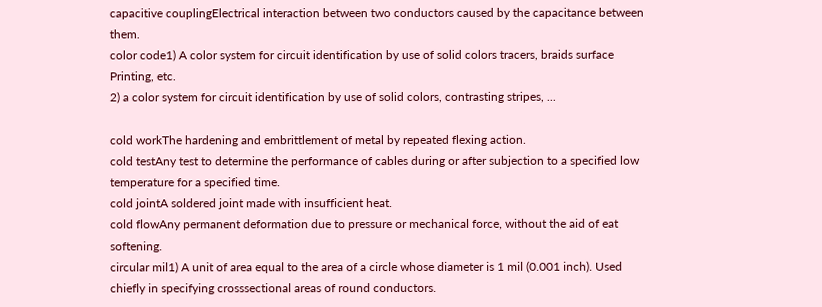capacitive couplingElectrical interaction between two conductors caused by the capacitance between them.
color code1) A color system for circuit identification by use of solid colors tracers, braids surface Printing, etc.
2) a color system for circuit identification by use of solid colors, contrasting stripes, ...

cold workThe hardening and embrittlement of metal by repeated flexing action.
cold testAny test to determine the performance of cables during or after subjection to a specified low temperature for a specified time.
cold jointA soldered joint made with insufficient heat.
cold flowAny permanent deformation due to pressure or mechanical force, without the aid of eat softening.
circular mil1) A unit of area equal to the area of a circle whose diameter is 1 mil (0.001 inch). Used chiefly in specifying crosssectional areas of round conductors.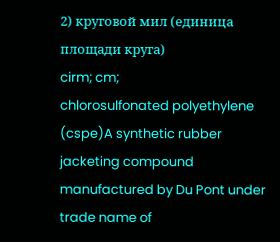2) круговой мил (единица площади круга)
cirm; cm;
chlorosulfonated polyethylene (cspe)A synthetic rubber jacketing compound manufactured by Du Pont under trade name of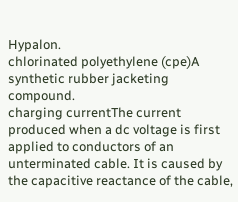Hypalon.
chlorinated polyethylene (cpe)A synthetic rubber jacketing compound.
charging currentThe current produced when a dc voltage is first applied to conductors of an unterminated cable. It is caused by the capacitive reactance of the cable,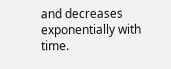and decreases exponentially with time.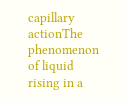capillary actionThe phenomenon of liquid rising in a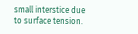small interstice due to surface tension.